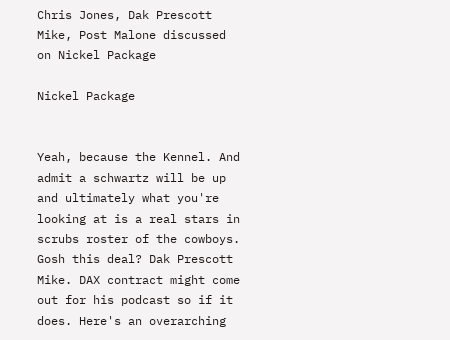Chris Jones, Dak Prescott Mike, Post Malone discussed on Nickel Package

Nickel Package


Yeah, because the Kennel. And admit a schwartz will be up and ultimately what you're looking at is a real stars in scrubs roster of the cowboys. Gosh this deal? Dak Prescott Mike. DAX contract might come out for his podcast so if it does. Here's an overarching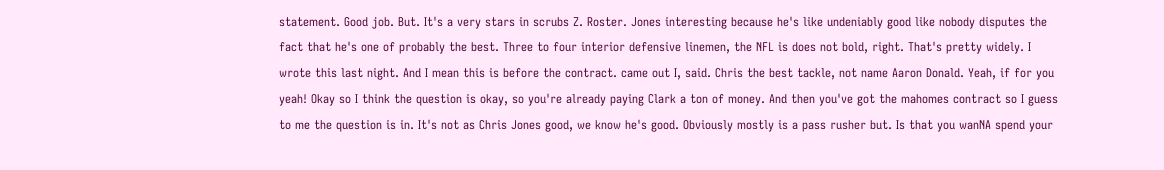statement. Good job. But. It's a very stars in scrubs Z. Roster. Jones interesting because he's like undeniably good like nobody disputes the fact that he's one of probably the best. Three to four interior defensive linemen, the NFL is does not bold, right. That's pretty widely. I wrote this last night. And I mean this is before the contract. came out I, said. Chris the best tackle, not name Aaron Donald. Yeah, if for you yeah! Okay so I think the question is okay, so you're already paying Clark a ton of money. And then you've got the mahomes contract so I guess to me the question is in. It's not as Chris Jones good, we know he's good. Obviously mostly is a pass rusher but. Is that you wanNA spend your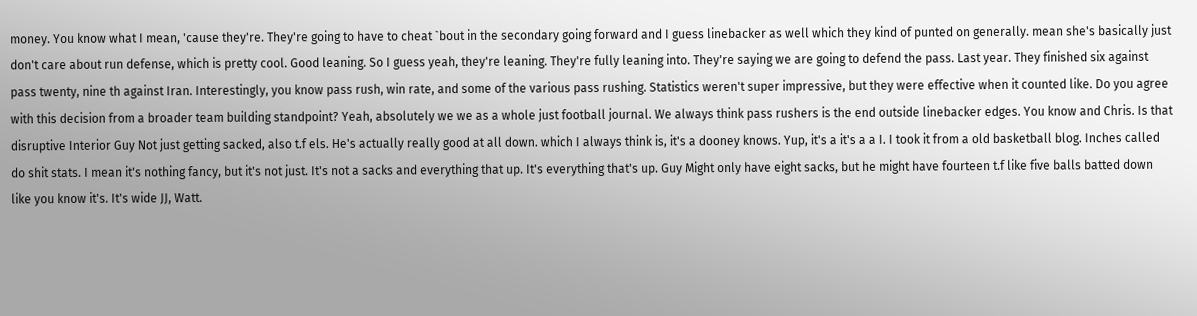money. You know what I mean, 'cause they're. They're going to have to cheat `bout in the secondary going forward and I guess linebacker as well which they kind of punted on generally. mean she's basically just don't care about run defense, which is pretty cool. Good leaning. So I guess yeah, they're leaning. They're fully leaning into. They're saying we are going to defend the pass. Last year. They finished six against pass twenty, nine th against Iran. Interestingly, you know pass rush, win rate, and some of the various pass rushing. Statistics weren't super impressive, but they were effective when it counted like. Do you agree with this decision from a broader team building standpoint? Yeah, absolutely we we as a whole just football journal. We always think pass rushers is the end outside linebacker edges. You know and Chris. Is that disruptive Interior Guy Not just getting sacked, also t.f els. He's actually really good at all down. which I always think is, it's a dooney knows. Yup, it's a it's a a I. I took it from a old basketball blog. Inches called do shit stats. I mean it's nothing fancy, but it's not just. It's not a sacks and everything that up. It's everything that's up. Guy Might only have eight sacks, but he might have fourteen t.f like five balls batted down like you know it's. It's wide JJ, Watt.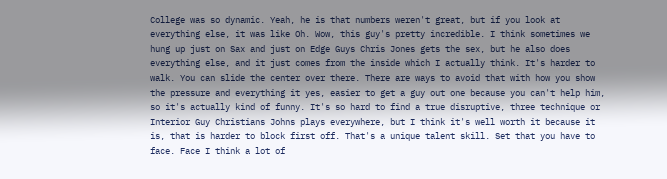College was so dynamic. Yeah, he is that numbers weren't great, but if you look at everything else, it was like Oh. Wow, this guy's pretty incredible. I think sometimes we hung up just on Sax and just on Edge Guys Chris Jones gets the sex, but he also does everything else, and it just comes from the inside which I actually think. It's harder to walk. You can slide the center over there. There are ways to avoid that with how you show the pressure and everything it yes, easier to get a guy out one because you can't help him, so it's actually kind of funny. It's so hard to find a true disruptive, three technique or Interior Guy Christians Johns plays everywhere, but I think it's well worth it because it is, that is harder to block first off. That's a unique talent skill. Set that you have to face. Face I think a lot of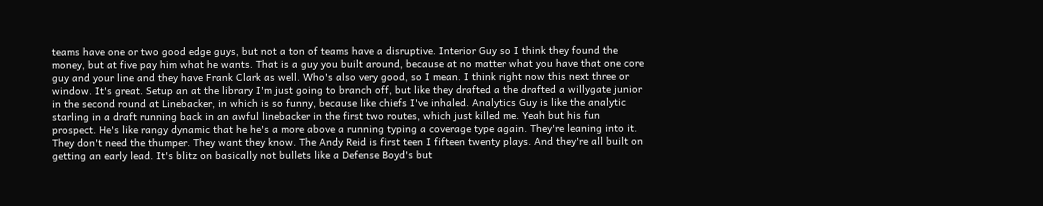teams have one or two good edge guys, but not a ton of teams have a disruptive. Interior Guy so I think they found the money, but at five pay him what he wants. That is a guy you built around, because at no matter what you have that one core guy and your line and they have Frank Clark as well. Who's also very good, so I mean. I think right now this next three or window. It's great. Setup an at the library I'm just going to branch off, but like they drafted a the drafted a willygate junior in the second round at Linebacker, in which is so funny, because like chiefs I've inhaled. Analytics Guy is like the analytic starling in a draft running back in an awful linebacker in the first two routes, which just killed me. Yeah but his fun prospect. He's like rangy dynamic that he he's a more above a running typing a coverage type again. They're leaning into it. They don't need the thumper. They want they know. The Andy Reid is first teen I fifteen twenty plays. And they're all built on getting an early lead. It's blitz on basically not bullets like a Defense Boyd's but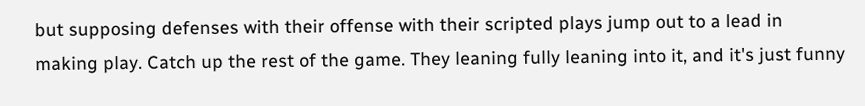but supposing defenses with their offense with their scripted plays jump out to a lead in making play. Catch up the rest of the game. They leaning fully leaning into it, and it's just funny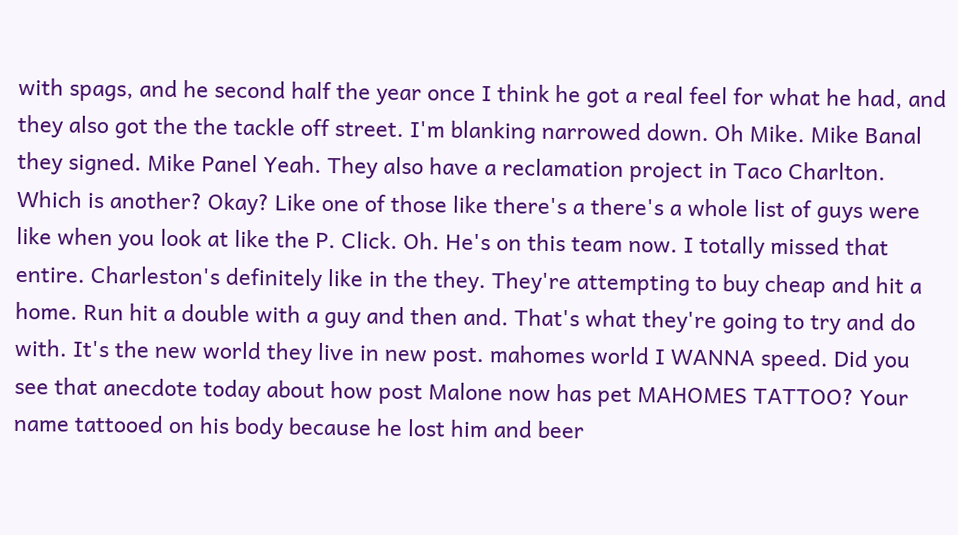with spags, and he second half the year once I think he got a real feel for what he had, and they also got the the tackle off street. I'm blanking narrowed down. Oh Mike. Mike Banal they signed. Mike Panel Yeah. They also have a reclamation project in Taco Charlton. Which is another? Okay? Like one of those like there's a there's a whole list of guys were like when you look at like the P. Click. Oh. He's on this team now. I totally missed that entire. Charleston's definitely like in the they. They're attempting to buy cheap and hit a home. Run hit a double with a guy and then and. That's what they're going to try and do with. It's the new world they live in new post. mahomes world I WANNA speed. Did you see that anecdote today about how post Malone now has pet MAHOMES TATTOO? Your name tattooed on his body because he lost him and beer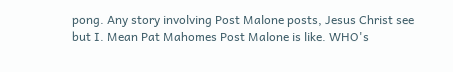pong. Any story involving Post Malone posts, Jesus Christ see but I. Mean Pat Mahomes Post Malone is like. WHO's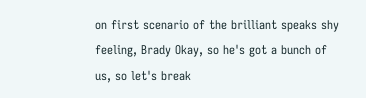on first scenario of the brilliant speaks shy feeling, Brady Okay, so he's got a bunch of us, so let's break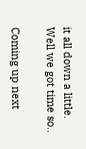it all down a little. Well we got time so..

Coming up next